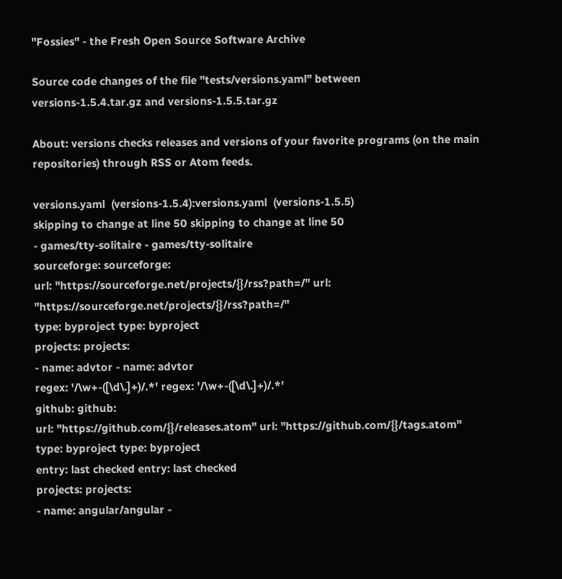"Fossies" - the Fresh Open Source Software Archive

Source code changes of the file "tests/versions.yaml" between
versions-1.5.4.tar.gz and versions-1.5.5.tar.gz

About: versions checks releases and versions of your favorite programs (on the main repositories) through RSS or Atom feeds.

versions.yaml  (versions-1.5.4):versions.yaml  (versions-1.5.5)
skipping to change at line 50 skipping to change at line 50
- games/tty-solitaire - games/tty-solitaire
sourceforge: sourceforge:
url: "https://sourceforge.net/projects/{}/rss?path=/" url: "https://sourceforge.net/projects/{}/rss?path=/"
type: byproject type: byproject
projects: projects:
- name: advtor - name: advtor
regex: '/\w+-([\d\.]+)/.*' regex: '/\w+-([\d\.]+)/.*'
github: github:
url: "https://github.com/{}/releases.atom" url: "https://github.com/{}/tags.atom"
type: byproject type: byproject
entry: last checked entry: last checked
projects: projects:
- name: angular/angular -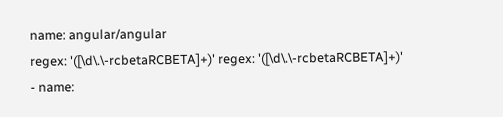name: angular/angular
regex: '([\d\.\-rcbetaRCBETA]+)' regex: '([\d\.\-rcbetaRCBETA]+)'
- name: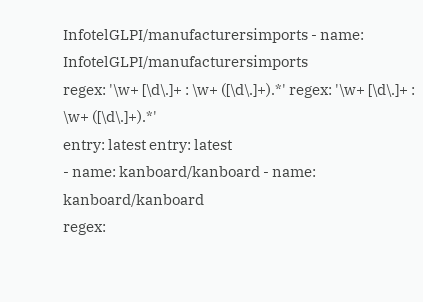InfotelGLPI/manufacturersimports - name: InfotelGLPI/manufacturersimports
regex: '\w+ [\d\.]+ : \w+ ([\d\.]+).*' regex: '\w+ [\d\.]+ : \w+ ([\d\.]+).*'
entry: latest entry: latest
- name: kanboard/kanboard - name: kanboard/kanboard
regex: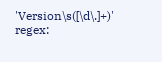'Version\s([\d\.]+)' regex: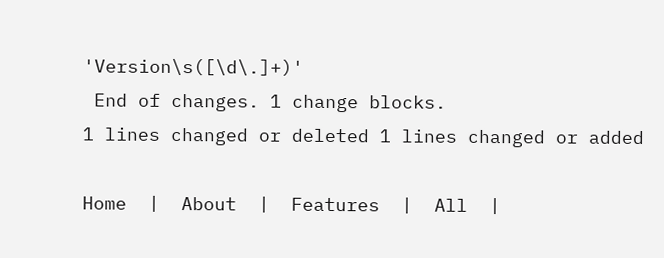'Version\s([\d\.]+)'
 End of changes. 1 change blocks.
1 lines changed or deleted 1 lines changed or added

Home  |  About  |  Features  |  All  |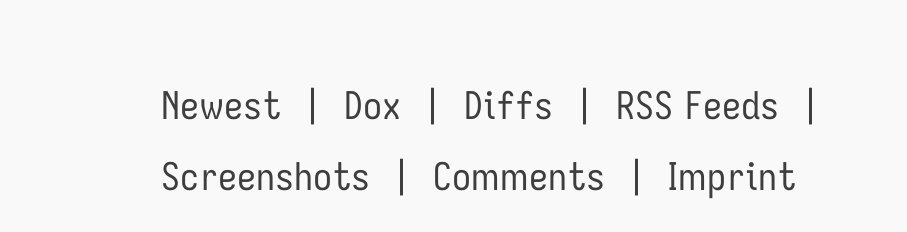Newest  |  Dox  |  Diffs  |  RSS Feeds  |  Screenshots  |  Comments  |  Imprint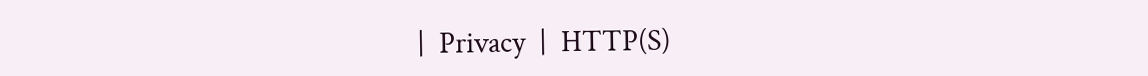|  Privacy  |  HTTP(S)